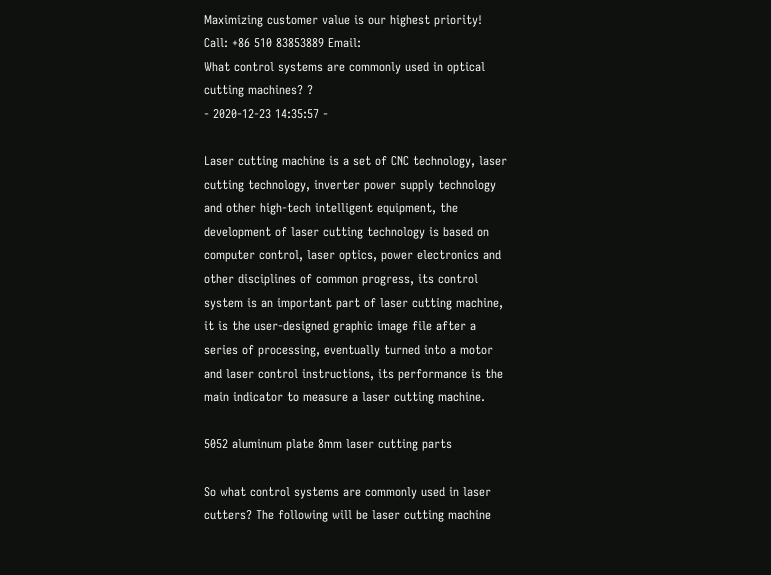Maximizing customer value is our highest priority!
Call: +86 510 83853889 Email:
What control systems are commonly used in optical cutting machines? ?
- 2020-12-23 14:35:57 -

Laser cutting machine is a set of CNC technology, laser cutting technology, inverter power supply technology and other high-tech intelligent equipment, the development of laser cutting technology is based on computer control, laser optics, power electronics and other disciplines of common progress, its control system is an important part of laser cutting machine, it is the user-designed graphic image file after a series of processing, eventually turned into a motor and laser control instructions, its performance is the main indicator to measure a laser cutting machine.

5052 aluminum plate 8mm laser cutting parts

So what control systems are commonly used in laser cutters? The following will be laser cutting machine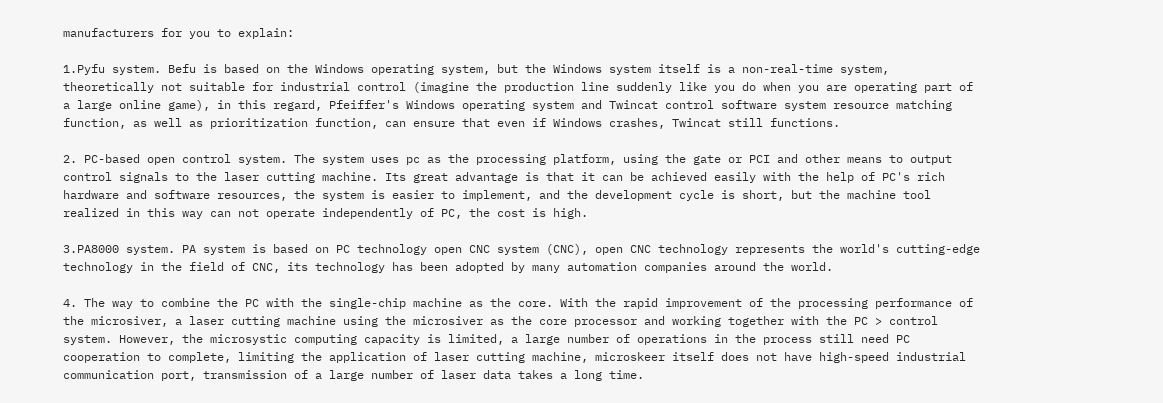manufacturers for you to explain:

1.Pyfu system. Befu is based on the Windows operating system, but the Windows system itself is a non-real-time system, theoretically not suitable for industrial control (imagine the production line suddenly like you do when you are operating part of a large online game), in this regard, Pfeiffer's Windows operating system and Twincat control software system resource matching function, as well as prioritization function, can ensure that even if Windows crashes, Twincat still functions.

2. PC-based open control system. The system uses pc as the processing platform, using the gate or PCI and other means to output control signals to the laser cutting machine. Its great advantage is that it can be achieved easily with the help of PC's rich hardware and software resources, the system is easier to implement, and the development cycle is short, but the machine tool realized in this way can not operate independently of PC, the cost is high.

3.PA8000 system. PA system is based on PC technology open CNC system (CNC), open CNC technology represents the world's cutting-edge technology in the field of CNC, its technology has been adopted by many automation companies around the world.

4. The way to combine the PC with the single-chip machine as the core. With the rapid improvement of the processing performance of the microsiver, a laser cutting machine using the microsiver as the core processor and working together with the PC > control system. However, the microsystic computing capacity is limited, a large number of operations in the process still need PC cooperation to complete, limiting the application of laser cutting machine, microskeer itself does not have high-speed industrial communication port, transmission of a large number of laser data takes a long time.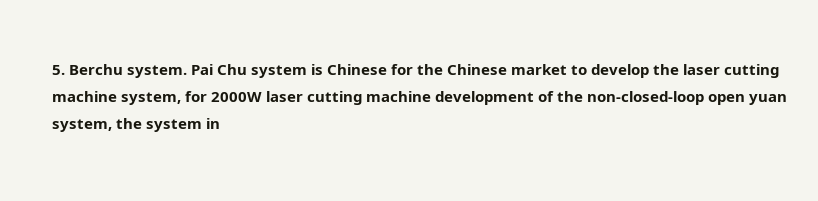5. Berchu system. Pai Chu system is Chinese for the Chinese market to develop the laser cutting machine system, for 2000W laser cutting machine development of the non-closed-loop open yuan system, the system in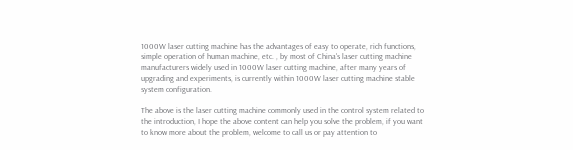1000W laser cutting machine has the advantages of easy to operate, rich functions, simple operation of human machine, etc. , by most of China's laser cutting machine manufacturers widely used in 1000W laser cutting machine, after many years of upgrading and experiments, is currently within 1000W laser cutting machine stable system configuration.

The above is the laser cutting machine commonly used in the control system related to the introduction, I hope the above content can help you solve the problem, if you want to know more about the problem, welcome to call us or pay attention to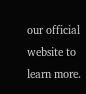our official website to learn more.